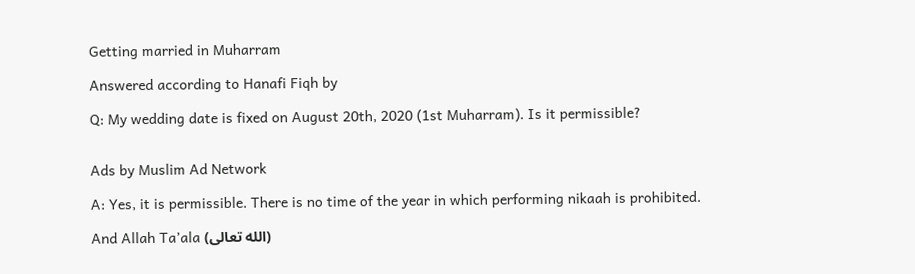Getting married in Muharram

Answered according to Hanafi Fiqh by

Q: My wedding date is fixed on August 20th, 2020 (1st Muharram). Is it permissible?


Ads by Muslim Ad Network

A: Yes, it is permissible. There is no time of the year in which performing nikaah is prohibited.

And Allah Ta’ala (الله تعالى)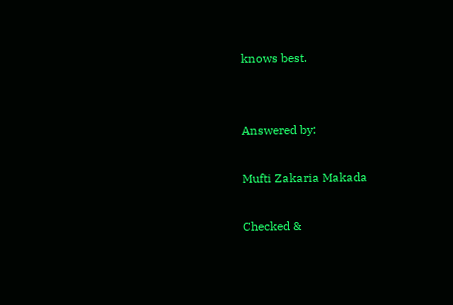knows best.


Answered by:

Mufti Zakaria Makada

Checked &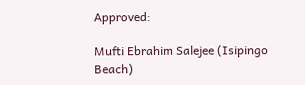Approved:

Mufti Ebrahim Salejee (Isipingo Beach)